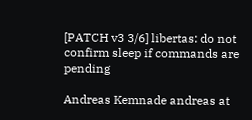[PATCH v3 3/6] libertas: do not confirm sleep if commands are pending

Andreas Kemnade andreas at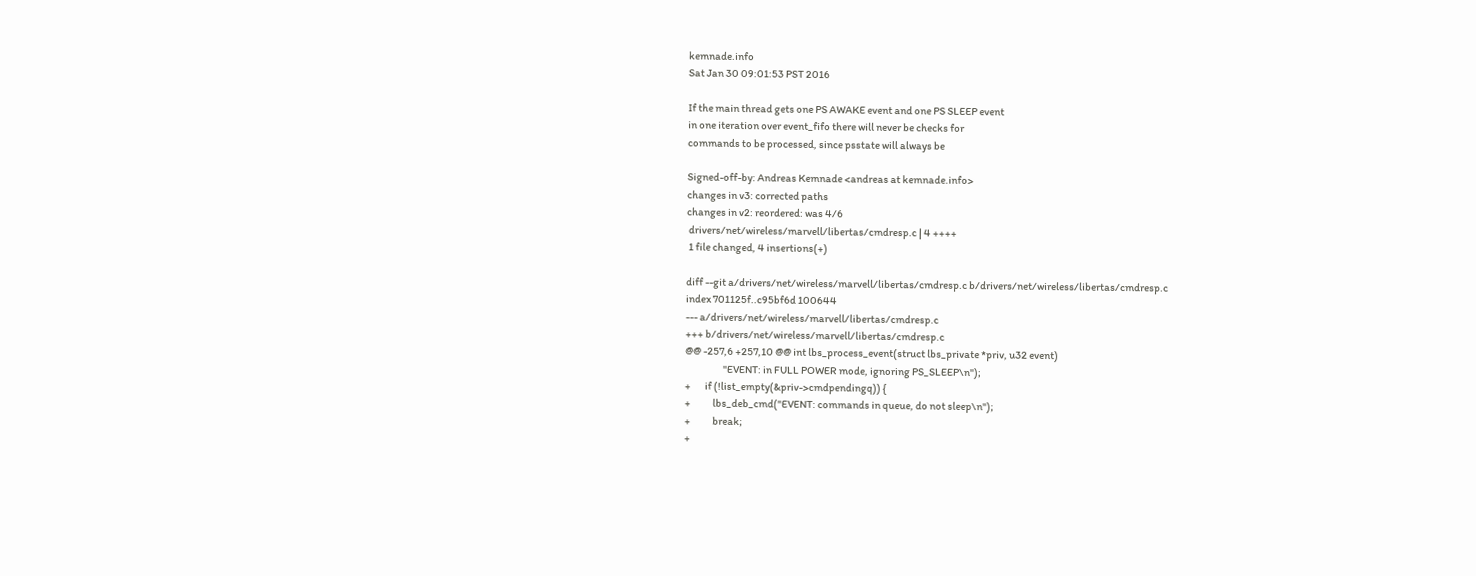kemnade.info
Sat Jan 30 09:01:53 PST 2016

If the main thread gets one PS AWAKE event and one PS SLEEP event
in one iteration over event_fifo there will never be checks for
commands to be processed, since psstate will always be

Signed-off-by: Andreas Kemnade <andreas at kemnade.info>
changes in v3: corrected paths
changes in v2: reordered: was 4/6
 drivers/net/wireless/marvell/libertas/cmdresp.c | 4 ++++
 1 file changed, 4 insertions(+)

diff --git a/drivers/net/wireless/marvell/libertas/cmdresp.c b/drivers/net/wireless/libertas/cmdresp.c
index 701125f..c95bf6d 100644
--- a/drivers/net/wireless/marvell/libertas/cmdresp.c
+++ b/drivers/net/wireless/marvell/libertas/cmdresp.c
@@ -257,6 +257,10 @@ int lbs_process_event(struct lbs_private *priv, u32 event)
                   "EVENT: in FULL POWER mode, ignoring PS_SLEEP\n");
+       if (!list_empty(&priv->cmdpendingq)) {
+           lbs_deb_cmd("EVENT: commands in queue, do not sleep\n");
+           break;
+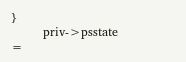}
        priv->psstate =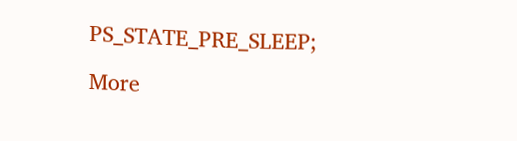PS_STATE_PRE_SLEEP;

More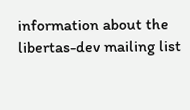information about the libertas-dev mailing list